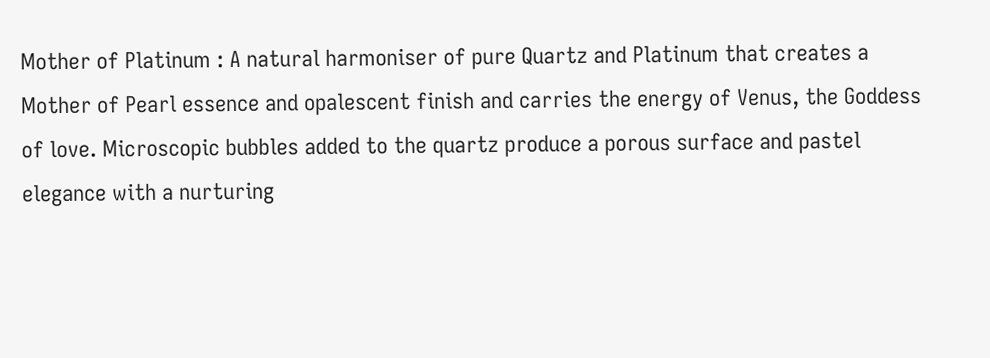Mother of Platinum : A natural harmoniser of pure Quartz and Platinum that creates a Mother of Pearl essence and opalescent finish and carries the energy of Venus, the Goddess of love. Microscopic bubbles added to the quartz produce a porous surface and pastel elegance with a nurturing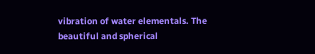vibration of water elementals. The beautiful and spherical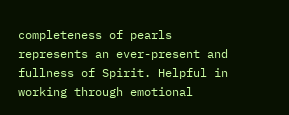completeness of pearls represents an ever-present and fullness of Spirit. Helpful in working through emotional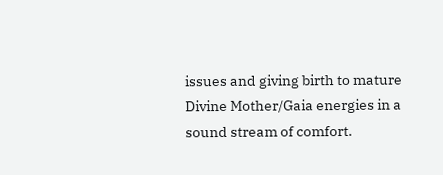issues and giving birth to mature Divine Mother/Gaia energies in a sound stream of comfort.